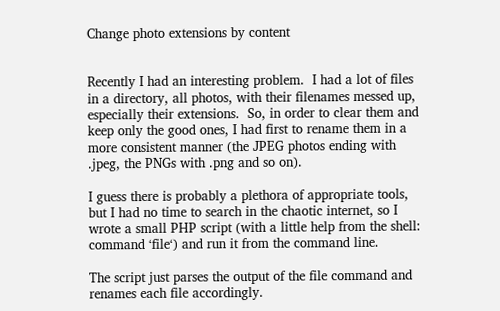Change photo extensions by content


Recently I had an interesting problem.  I had a lot of files in a directory, all photos, with their filenames messed up, especially their extensions.  So, in order to clear them and keep only the good ones, I had first to rename them in a more consistent manner (the JPEG photos ending with .jpeg, the PNGs with .png and so on).

I guess there is probably a plethora of appropriate tools, but I had no time to search in the chaotic internet, so I wrote a small PHP script (with a little help from the shell: command ‘file‘) and run it from the command line.

The script just parses the output of the file command and renames each file accordingly.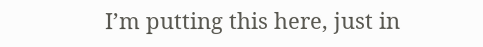I’m putting this here, just in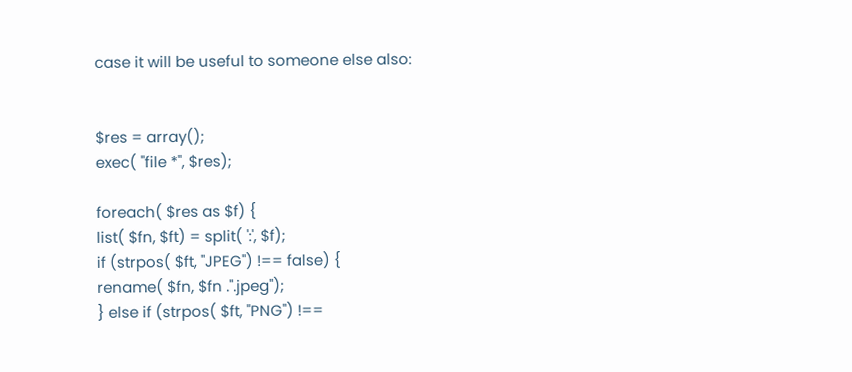case it will be useful to someone else also:


$res = array();
exec( "file *", $res);

foreach( $res as $f) {
list( $fn, $ft) = split( ':', $f);
if (strpos( $ft, "JPEG") !== false) {
rename( $fn, $fn .".jpeg");
} else if (strpos( $ft, "PNG") !==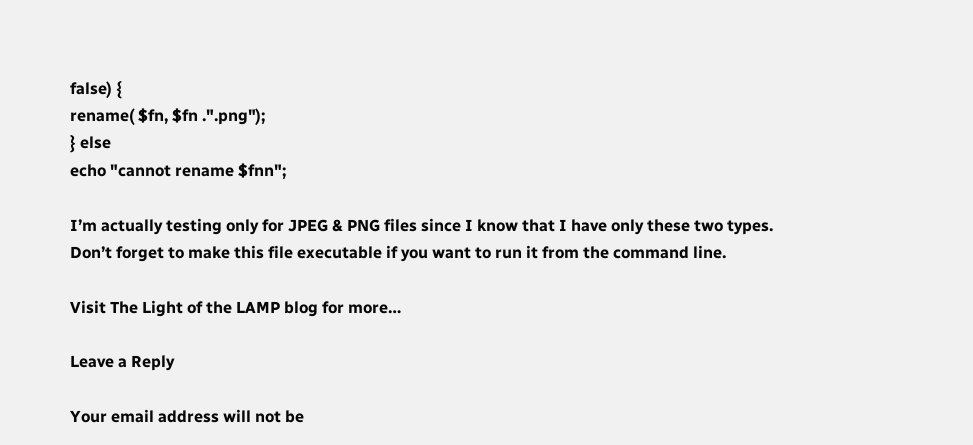false) {
rename( $fn, $fn .".png");
} else
echo "cannot rename $fnn";

I’m actually testing only for JPEG & PNG files since I know that I have only these two types.
Don’t forget to make this file executable if you want to run it from the command line.

Visit The Light of the LAMP blog for more…

Leave a Reply

Your email address will not be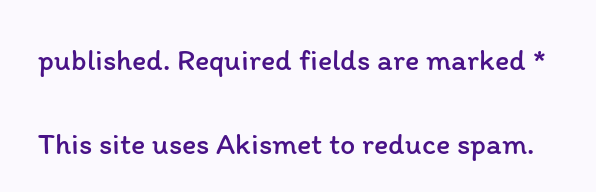published. Required fields are marked *

This site uses Akismet to reduce spam.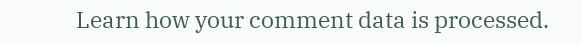Learn how your comment data is processed.